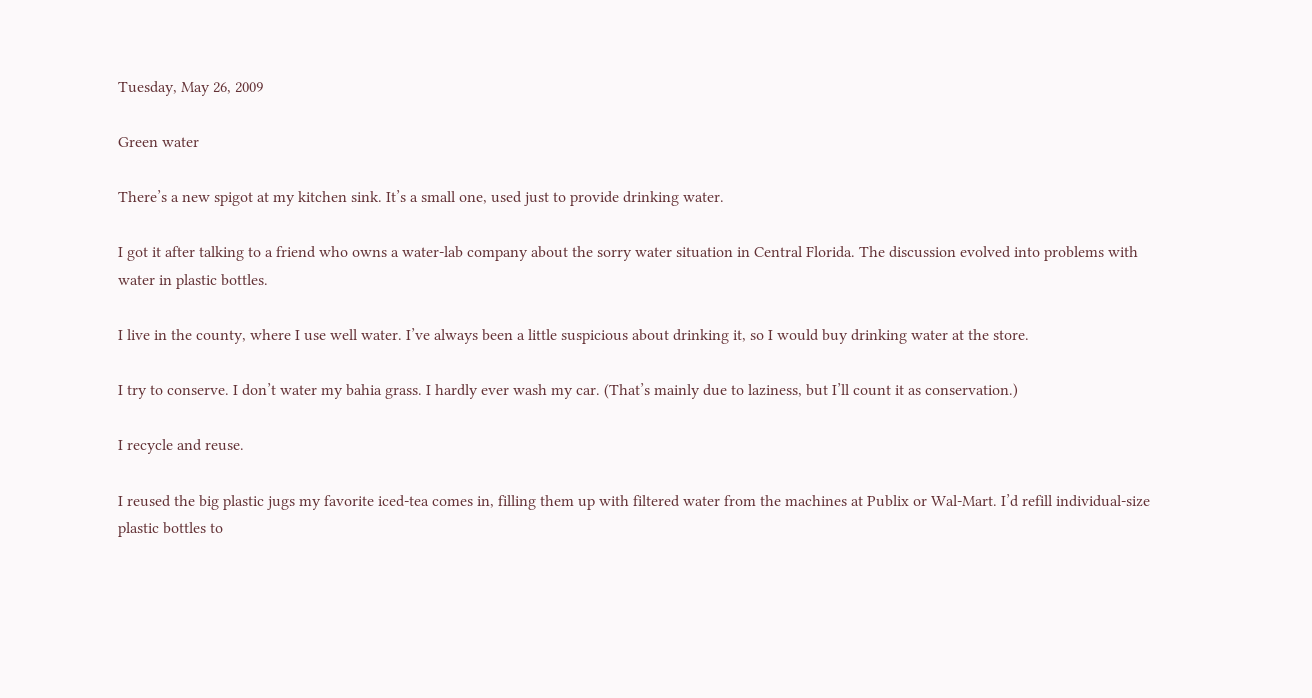Tuesday, May 26, 2009

Green water

There’s a new spigot at my kitchen sink. It’s a small one, used just to provide drinking water.

I got it after talking to a friend who owns a water-lab company about the sorry water situation in Central Florida. The discussion evolved into problems with water in plastic bottles.

I live in the county, where I use well water. I’ve always been a little suspicious about drinking it, so I would buy drinking water at the store.

I try to conserve. I don’t water my bahia grass. I hardly ever wash my car. (That’s mainly due to laziness, but I’ll count it as conservation.)

I recycle and reuse.

I reused the big plastic jugs my favorite iced-tea comes in, filling them up with filtered water from the machines at Publix or Wal-Mart. I’d refill individual-size plastic bottles to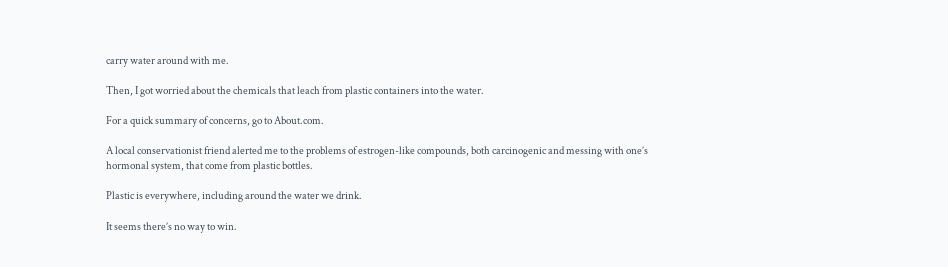carry water around with me.

Then, I got worried about the chemicals that leach from plastic containers into the water.

For a quick summary of concerns, go to About.com.

A local conservationist friend alerted me to the problems of estrogen-like compounds, both carcinogenic and messing with one’s hormonal system, that come from plastic bottles.

Plastic is everywhere, including around the water we drink.

It seems there’s no way to win.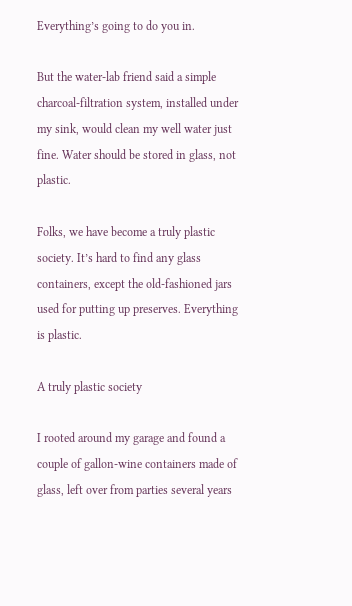Everything’s going to do you in.

But the water-lab friend said a simple charcoal-filtration system, installed under my sink, would clean my well water just fine. Water should be stored in glass, not plastic.

Folks, we have become a truly plastic society. It’s hard to find any glass containers, except the old-fashioned jars used for putting up preserves. Everything is plastic.

A truly plastic society

I rooted around my garage and found a couple of gallon-wine containers made of glass, left over from parties several years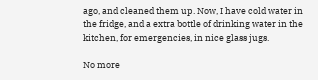ago, and cleaned them up. Now, I have cold water in the fridge, and a extra bottle of drinking water in the kitchen, for emergencies, in nice glass jugs.

No more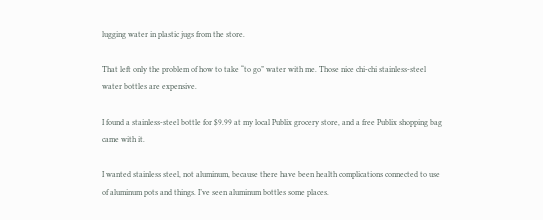lugging water in plastic jugs from the store.

That left only the problem of how to take “to go” water with me. Those nice chi-chi stainless-steel water bottles are expensive.

I found a stainless-steel bottle for $9.99 at my local Publix grocery store, and a free Publix shopping bag came with it.

I wanted stainless steel, not aluminum, because there have been health complications connected to use of aluminum pots and things. I’ve seen aluminum bottles some places.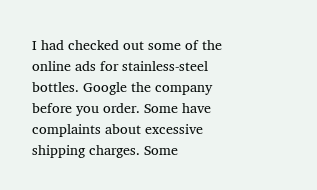I had checked out some of the online ads for stainless-steel bottles. Google the company before you order. Some have complaints about excessive shipping charges. Some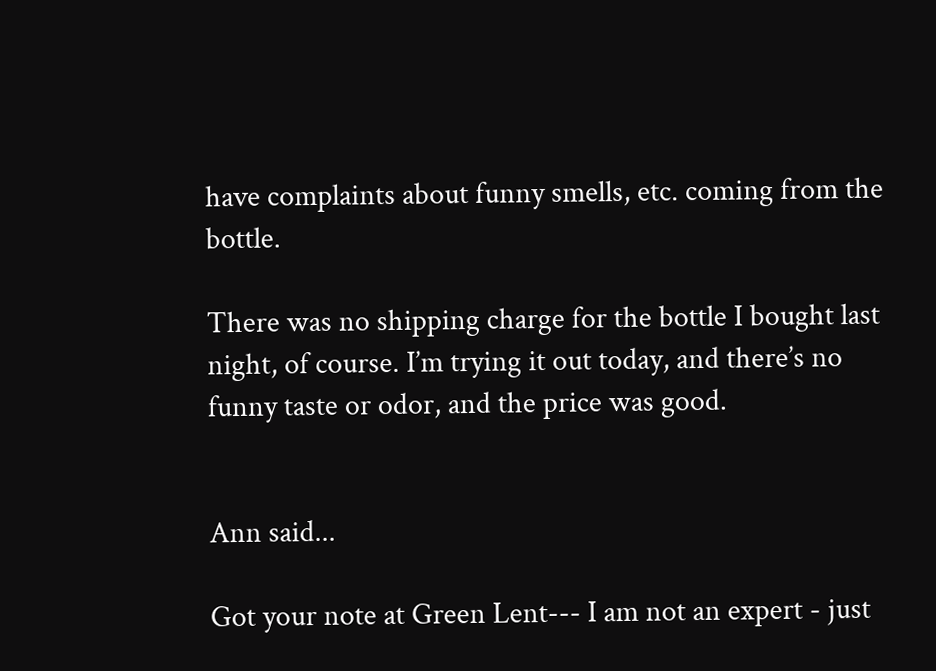have complaints about funny smells, etc. coming from the bottle.

There was no shipping charge for the bottle I bought last night, of course. I’m trying it out today, and there’s no funny taste or odor, and the price was good.


Ann said...

Got your note at Green Lent--- I am not an expert - just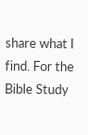share what I find. For the Bible Study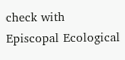check with
Episcopal Ecological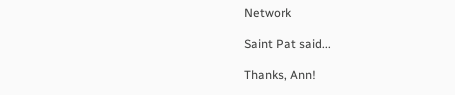Network

Saint Pat said...

Thanks, Ann!